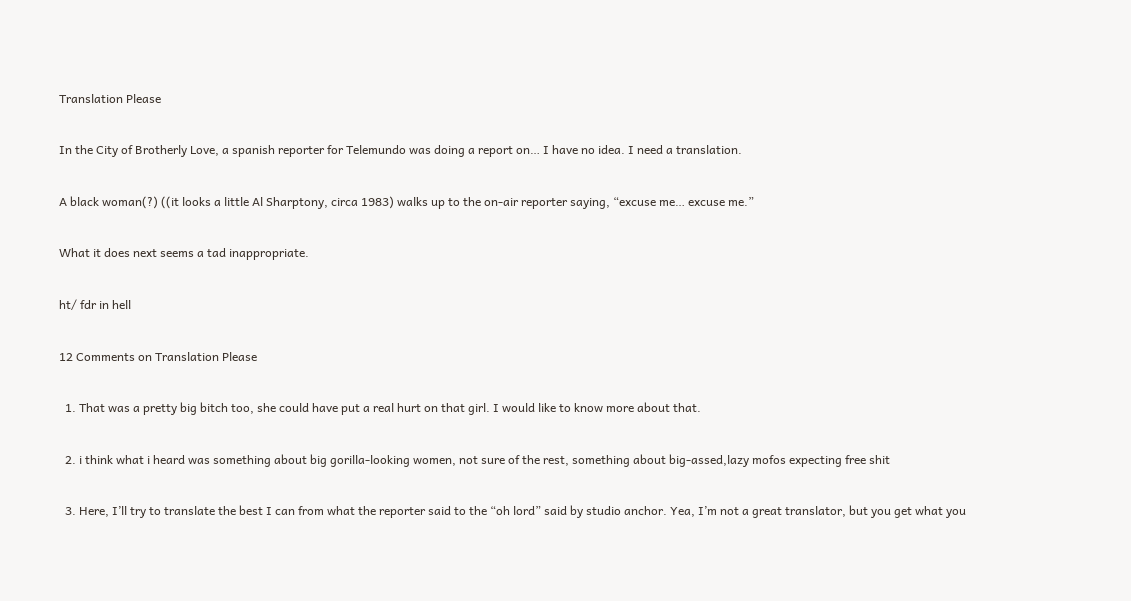Translation Please

In the City of Brotherly Love, a spanish reporter for Telemundo was doing a report on… I have no idea. I need a translation.

A black woman(?) ((it looks a little Al Sharptony, circa 1983) walks up to the on-air reporter saying, “excuse me… excuse me.”

What it does next seems a tad inappropriate.

ht/ fdr in hell

12 Comments on Translation Please

  1. That was a pretty big bitch too, she could have put a real hurt on that girl. I would like to know more about that.

  2. i think what i heard was something about big gorilla-looking women, not sure of the rest, something about big-assed,lazy mofos expecting free shit

  3. Here, I’ll try to translate the best I can from what the reporter said to the “oh lord” said by studio anchor. Yea, I’m not a great translator, but you get what you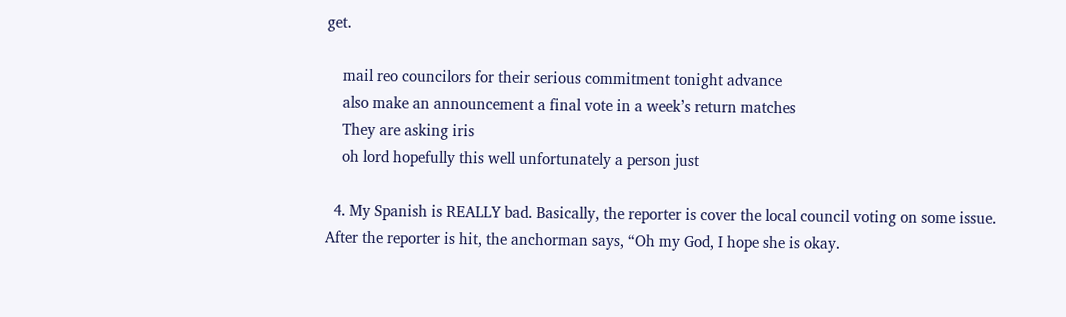get.

    mail reo councilors for their serious commitment tonight advance
    also make an announcement a final vote in a week’s return matches
    They are asking iris
    oh lord hopefully this well unfortunately a person just

  4. My Spanish is REALLY bad. Basically, the reporter is cover the local council voting on some issue. After the reporter is hit, the anchorman says, “Oh my God, I hope she is okay.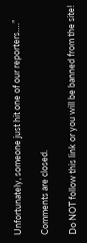Unfortunately, someone just hit one of our reporters….”

Comments are closed.

Do NOT follow this link or you will be banned from the site!